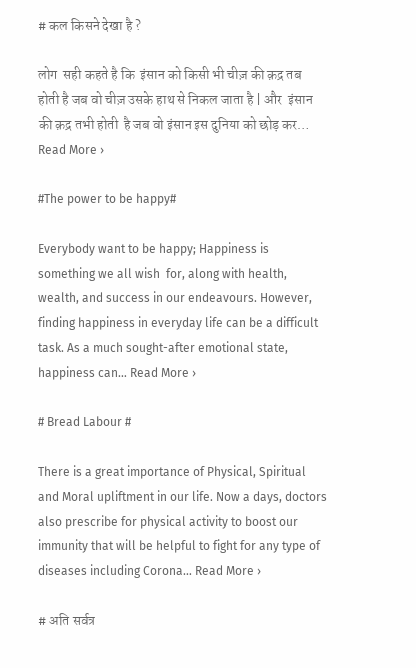# कल किसने देखा है ?

लोग  सही कहते है कि  इंसान को किसी भी चीज़ की क़द्र तब होती है जब वो चीज़ उसके हाथ से निकल जाता है | और  इंसान की क़द्र तभी होती  है जब वो इंसान इस दुनिया को छोड़ कर… Read More ›

#The power to be happy#

Everybody want to be happy; Happiness is something we all wish  for, along with health, wealth, and success in our endeavours. However, finding happiness in everyday life can be a difficult task. As a much sought-after emotional state, happiness can… Read More ›

# Bread Labour #

There is a great importance of Physical, Spiritual and Moral upliftment in our life. Now a days, doctors also prescribe for physical activity to boost our immunity that will be helpful to fight for any type of diseases including Corona… Read More ›

# अति सर्वत्र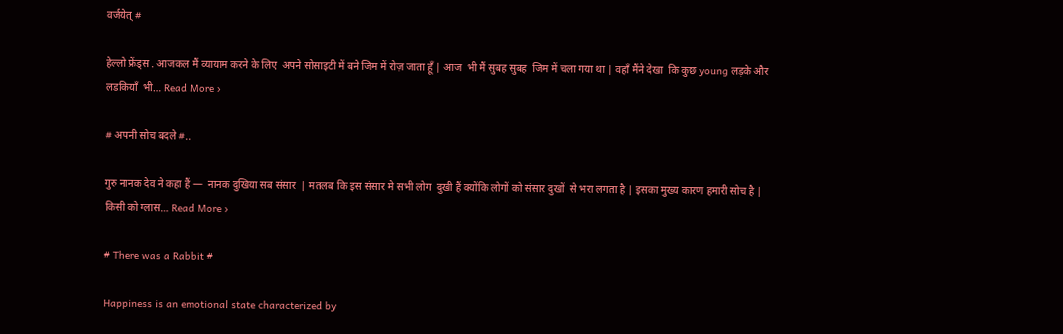वर्जयेत् #

हेल्लो फ्रेंड्स . आजकल मैं व्यायाम करने के लिए  अपने सोसाइटी में बने जिम में रोज़ जाता हूँ | आज  भी मैं सुबह सुबह  जिम में चला गया था | वहाँ मैंने देखा  कि कुछ young लड़के और लडकियाँ  भी… Read More ›

# अपनी सोच बदले #..

गुरु नानक देव ने कहा हैं —  नानक दुखिया सब संसार  | मतलब कि इस संसार मे सभी लोग  दुखी हैं क्योंकि लोगों को संसार दुखों  से भरा लगता है | इसका मुख्य कारण हमारी सोच है | किसी को ग्लास… Read More ›

# There was a Rabbit #

Happiness is an emotional state characterized by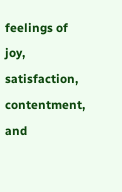feelings of joy, satisfaction, contentment, and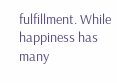fulfillment. While happiness has many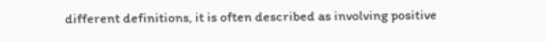different definitions, it is often described as involving positive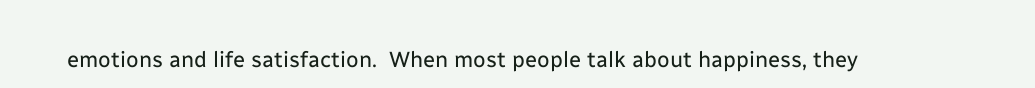emotions and life satisfaction.  When most people talk about happiness, they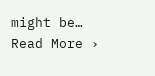might be… Read More ›